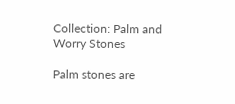Collection: Palm and Worry Stones

Palm stones are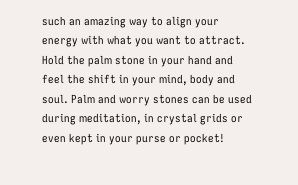such an amazing way to align your energy with what you want to attract. Hold the palm stone in your hand and feel the shift in your mind, body and soul. Palm and worry stones can be used during meditation, in crystal grids or even kept in your purse or pocket!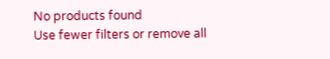No products found
Use fewer filters or remove all